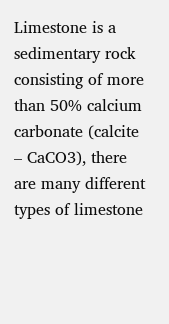Limestone is a sedimentary rock consisting of more than 50% calcium carbonate (calcite – CaCO3), there are many different types of limestone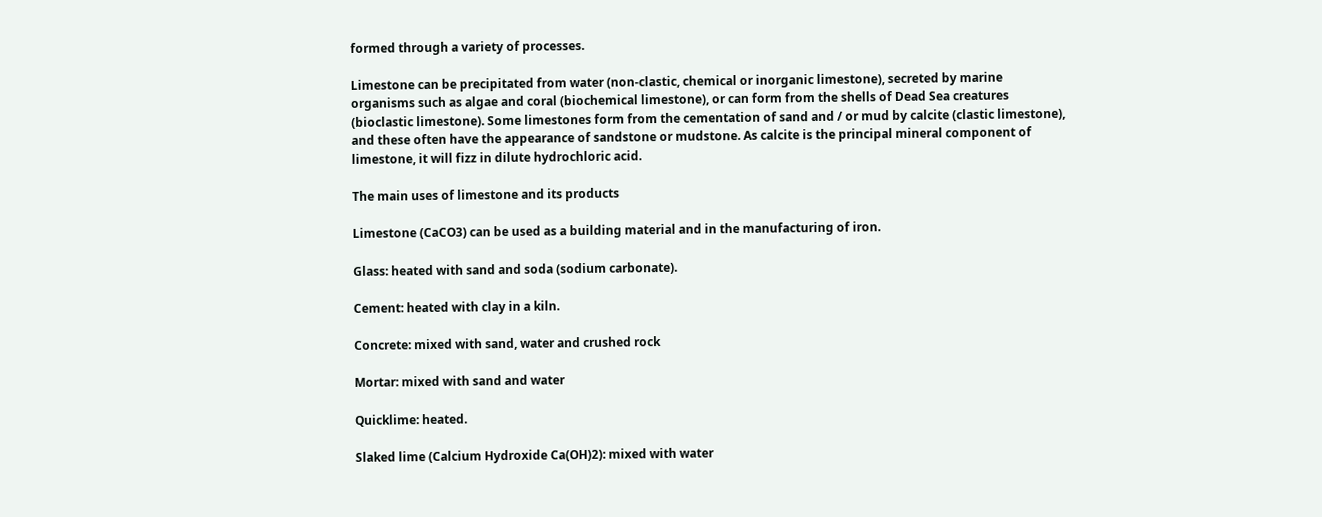formed through a variety of processes.

Limestone can be precipitated from water (non-clastic, chemical or inorganic limestone), secreted by marine organisms such as algae and coral (biochemical limestone), or can form from the shells of Dead Sea creatures (bioclastic limestone). Some limestones form from the cementation of sand and / or mud by calcite (clastic limestone), and these often have the appearance of sandstone or mudstone. As calcite is the principal mineral component of limestone, it will fizz in dilute hydrochloric acid.

The main uses of limestone and its products

Limestone (CaCO3) can be used as a building material and in the manufacturing of iron.

Glass: heated with sand and soda (sodium carbonate).

Cement: heated with clay in a kiln.

Concrete: mixed with sand, water and crushed rock

Mortar: mixed with sand and water

Quicklime: heated.

Slaked lime (Calcium Hydroxide Ca(OH)2): mixed with water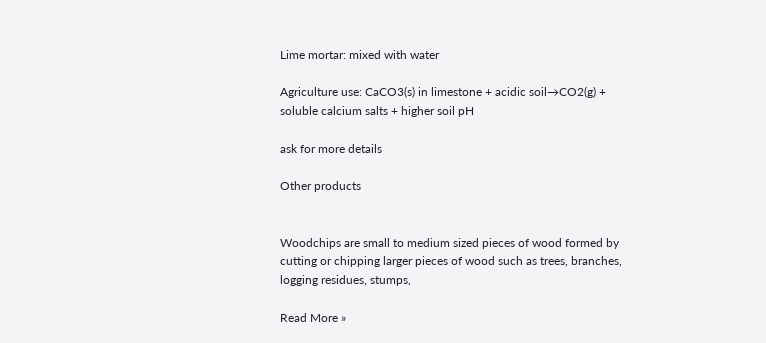Lime mortar: mixed with water

Agriculture use: CaCO3(s) in limestone + acidic soil→CO2(g) + soluble calcium salts + higher soil pH

ask for more details

Other products


Woodchips are small to medium sized pieces of wood formed by cutting or chipping larger pieces of wood such as trees, branches, logging residues, stumps,

Read More »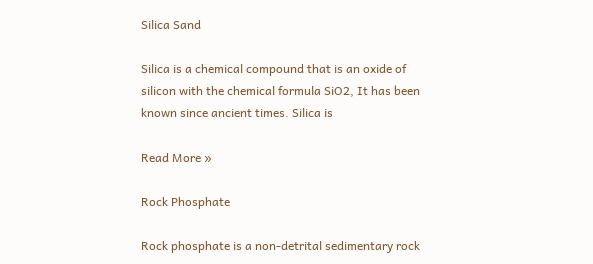Silica Sand

Silica is a chemical compound that is an oxide of silicon with the chemical formula SiO2, It has been known since ancient times. Silica is

Read More »

Rock Phosphate

Rock phosphate is a non-detrital sedimentary rock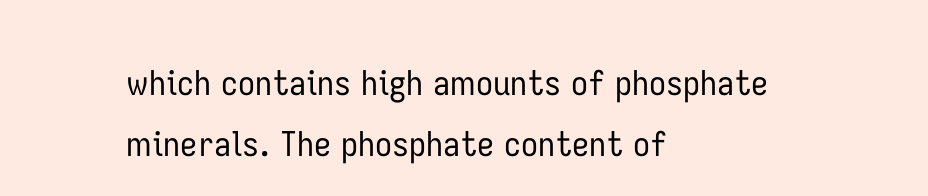which contains high amounts of phosphate minerals. The phosphate content of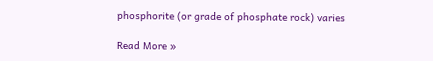phosphorite (or grade of phosphate rock) varies

Read More »